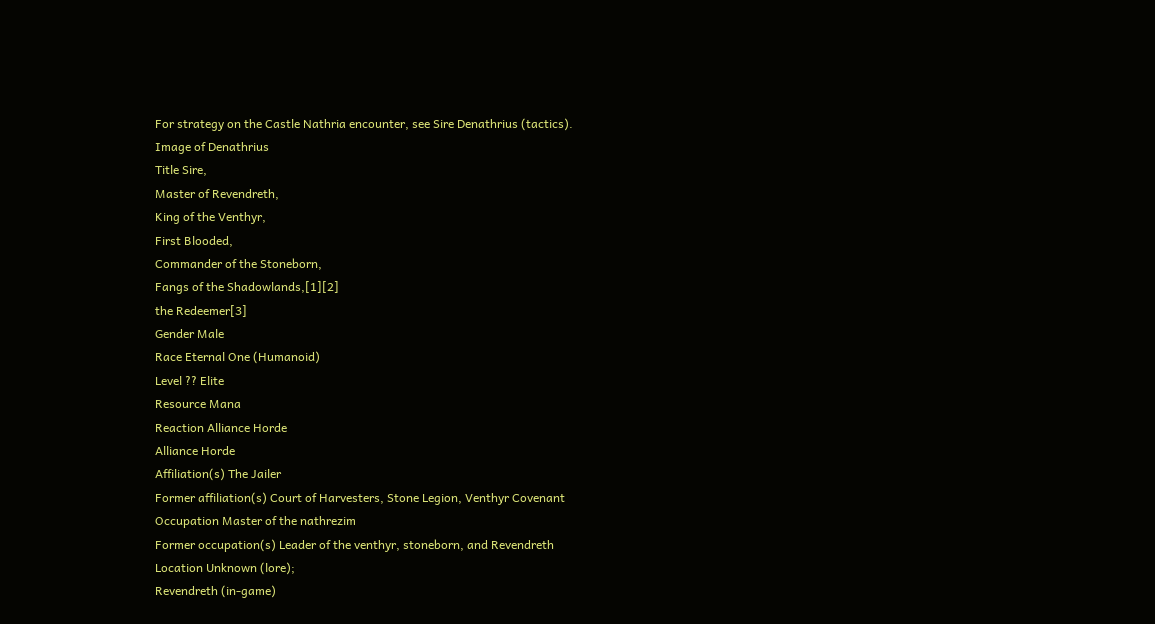For strategy on the Castle Nathria encounter, see Sire Denathrius (tactics).
Image of Denathrius
Title Sire,
Master of Revendreth,
King of the Venthyr,
First Blooded,
Commander of the Stoneborn,
Fangs of the Shadowlands,[1][2]
the Redeemer[3]
Gender Male
Race Eternal One (Humanoid)
Level ?? Elite
Resource Mana
Reaction Alliance Horde
Alliance Horde
Affiliation(s) The Jailer
Former affiliation(s) Court of Harvesters, Stone Legion, Venthyr Covenant
Occupation Master of the nathrezim
Former occupation(s) Leader of the venthyr, stoneborn, and Revendreth
Location Unknown (lore);
Revendreth (in-game)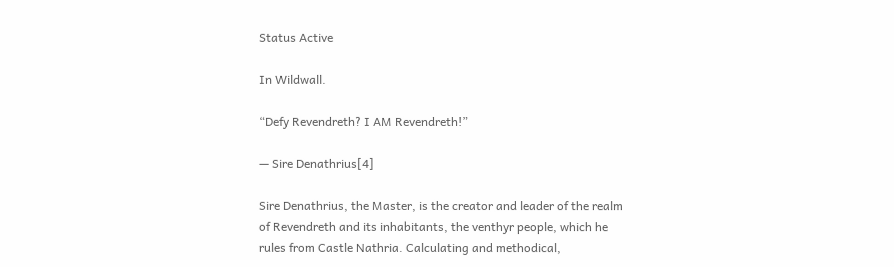Status Active

In Wildwall.

“Defy Revendreth? I AM Revendreth!”

— Sire Denathrius[4]

Sire Denathrius, the Master, is the creator and leader of the realm of Revendreth and its inhabitants, the venthyr people, which he rules from Castle Nathria. Calculating and methodical,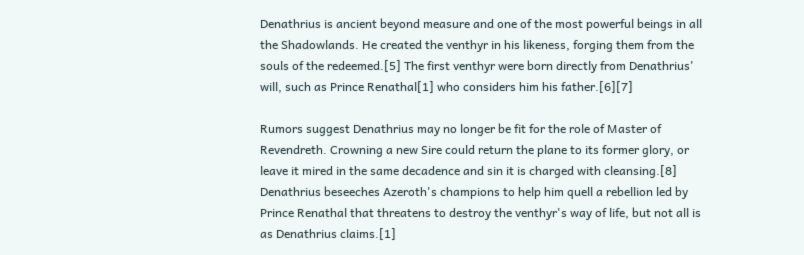Denathrius is ancient beyond measure and one of the most powerful beings in all the Shadowlands. He created the venthyr in his likeness, forging them from the souls of the redeemed.[5] The first venthyr were born directly from Denathrius' will, such as Prince Renathal[1] who considers him his father.[6][7]

Rumors suggest Denathrius may no longer be fit for the role of Master of Revendreth. Crowning a new Sire could return the plane to its former glory, or leave it mired in the same decadence and sin it is charged with cleansing.[8] Denathrius beseeches Azeroth's champions to help him quell a rebellion led by Prince Renathal that threatens to destroy the venthyr's way of life, but not all is as Denathrius claims.[1]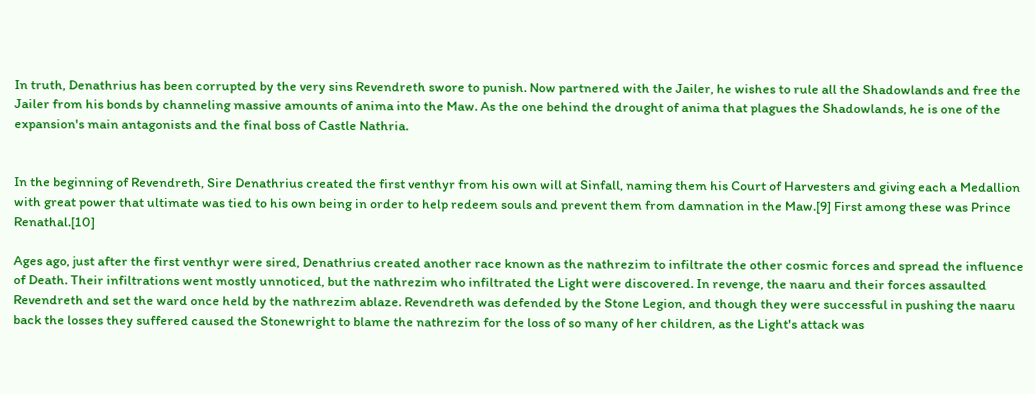In truth, Denathrius has been corrupted by the very sins Revendreth swore to punish. Now partnered with the Jailer, he wishes to rule all the Shadowlands and free the Jailer from his bonds by channeling massive amounts of anima into the Maw. As the one behind the drought of anima that plagues the Shadowlands, he is one of the expansion's main antagonists and the final boss of Castle Nathria.


In the beginning of Revendreth, Sire Denathrius created the first venthyr from his own will at Sinfall, naming them his Court of Harvesters and giving each a Medallion with great power that ultimate was tied to his own being in order to help redeem souls and prevent them from damnation in the Maw.[9] First among these was Prince Renathal.[10]

Ages ago, just after the first venthyr were sired, Denathrius created another race known as the nathrezim to infiltrate the other cosmic forces and spread the influence of Death. Their infiltrations went mostly unnoticed, but the nathrezim who infiltrated the Light were discovered. In revenge, the naaru and their forces assaulted Revendreth and set the ward once held by the nathrezim ablaze. Revendreth was defended by the Stone Legion, and though they were successful in pushing the naaru back the losses they suffered caused the Stonewright to blame the nathrezim for the loss of so many of her children, as the Light's attack was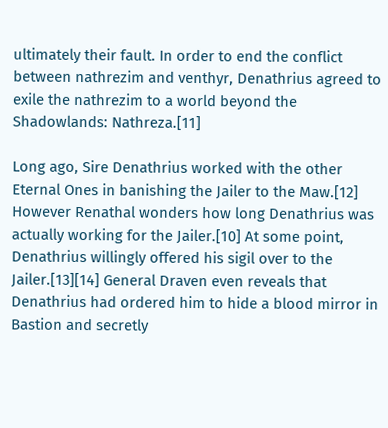ultimately their fault. In order to end the conflict between nathrezim and venthyr, Denathrius agreed to exile the nathrezim to a world beyond the Shadowlands: Nathreza.[11]

Long ago, Sire Denathrius worked with the other Eternal Ones in banishing the Jailer to the Maw.[12] However Renathal wonders how long Denathrius was actually working for the Jailer.[10] At some point, Denathrius willingly offered his sigil over to the Jailer.[13][14] General Draven even reveals that Denathrius had ordered him to hide a blood mirror in Bastion and secretly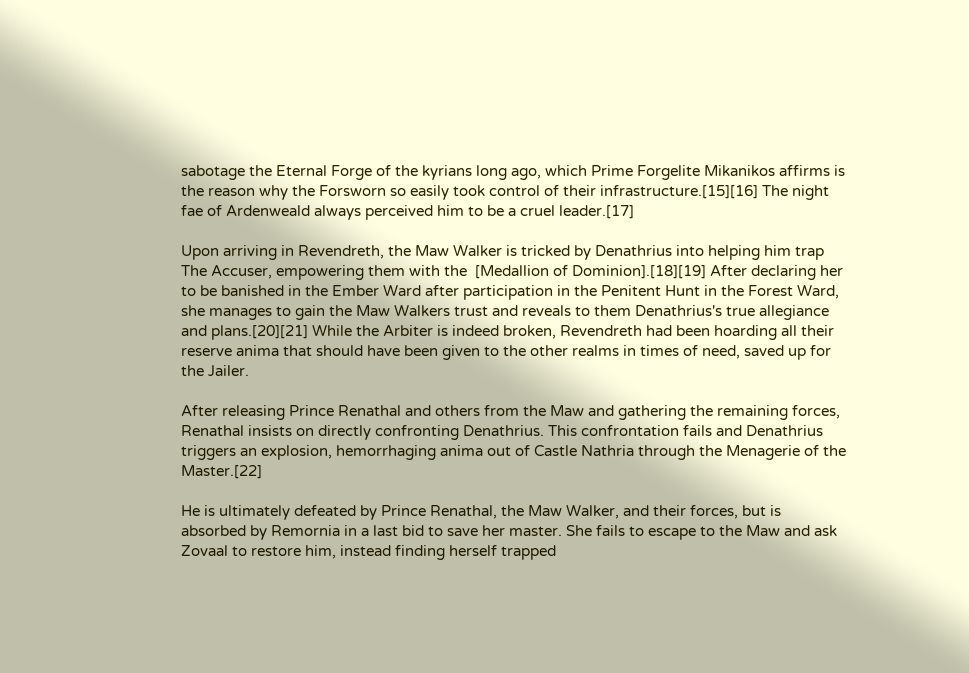sabotage the Eternal Forge of the kyrians long ago, which Prime Forgelite Mikanikos affirms is the reason why the Forsworn so easily took control of their infrastructure.[15][16] The night fae of Ardenweald always perceived him to be a cruel leader.[17]

Upon arriving in Revendreth, the Maw Walker is tricked by Denathrius into helping him trap The Accuser, empowering them with the  [Medallion of Dominion].[18][19] After declaring her to be banished in the Ember Ward after participation in the Penitent Hunt in the Forest Ward, she manages to gain the Maw Walkers trust and reveals to them Denathrius's true allegiance and plans.[20][21] While the Arbiter is indeed broken, Revendreth had been hoarding all their reserve anima that should have been given to the other realms in times of need, saved up for the Jailer.

After releasing Prince Renathal and others from the Maw and gathering the remaining forces, Renathal insists on directly confronting Denathrius. This confrontation fails and Denathrius triggers an explosion, hemorrhaging anima out of Castle Nathria through the Menagerie of the Master.[22]

He is ultimately defeated by Prince Renathal, the Maw Walker, and their forces, but is absorbed by Remornia in a last bid to save her master. She fails to escape to the Maw and ask Zovaal to restore him, instead finding herself trapped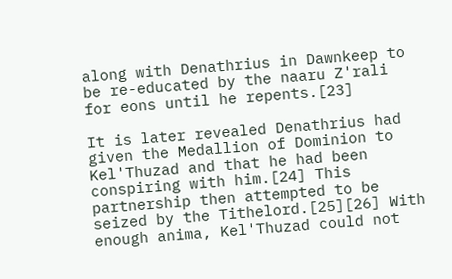along with Denathrius in Dawnkeep to be re-educated by the naaru Z'rali for eons until he repents.[23]

It is later revealed Denathrius had given the Medallion of Dominion to Kel'Thuzad and that he had been conspiring with him.[24] This partnership then attempted to be seized by the Tithelord.[25][26] With enough anima, Kel'Thuzad could not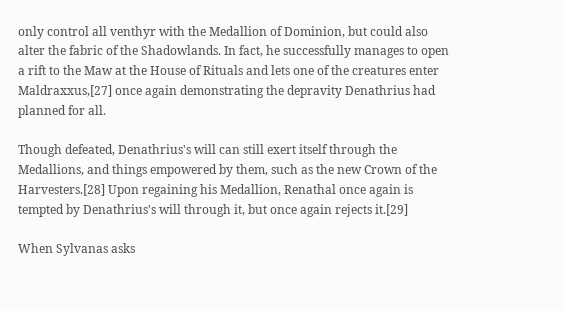only control all venthyr with the Medallion of Dominion, but could also alter the fabric of the Shadowlands. In fact, he successfully manages to open a rift to the Maw at the House of Rituals and lets one of the creatures enter Maldraxxus,[27] once again demonstrating the depravity Denathrius had planned for all.

Though defeated, Denathrius's will can still exert itself through the Medallions, and things empowered by them, such as the new Crown of the Harvesters.[28] Upon regaining his Medallion, Renathal once again is tempted by Denathrius's will through it, but once again rejects it.[29]

When Sylvanas asks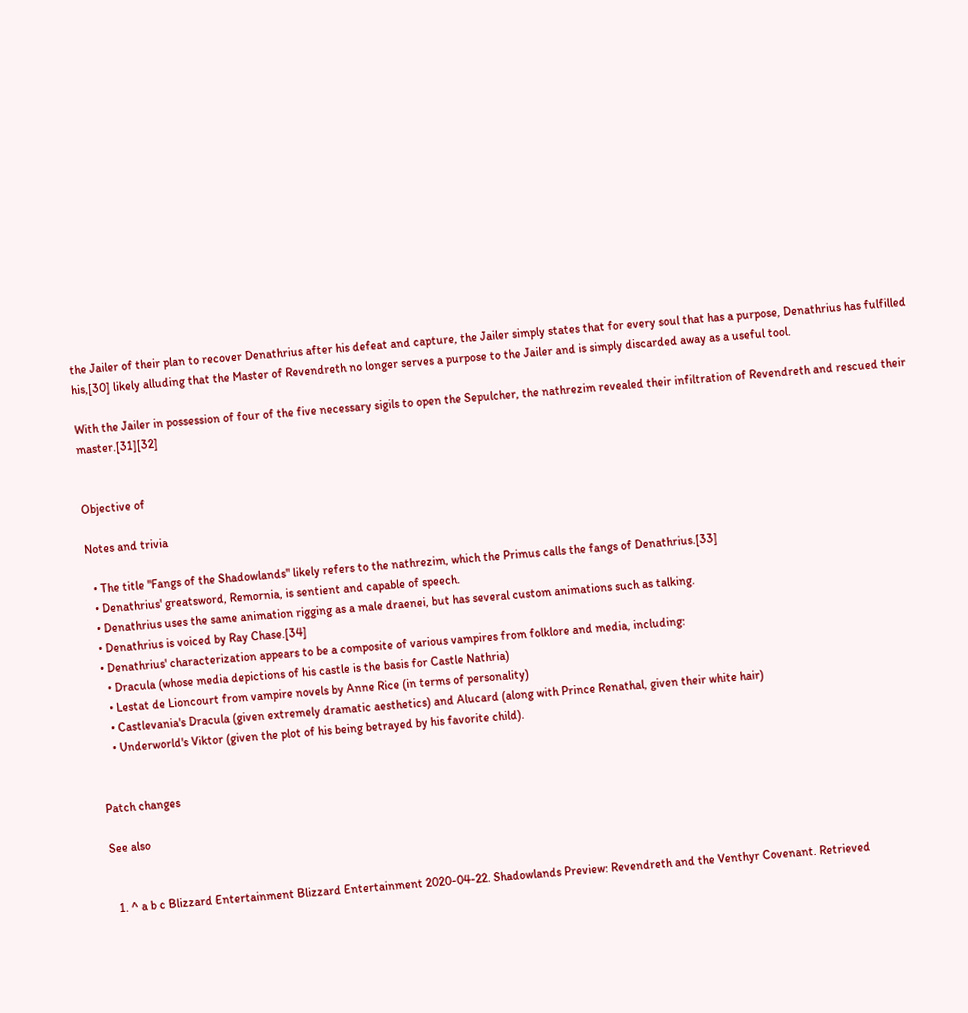the Jailer of their plan to recover Denathrius after his defeat and capture, the Jailer simply states that for every soul that has a purpose, Denathrius has fulfilled his,[30] likely alluding that the Master of Revendreth no longer serves a purpose to the Jailer and is simply discarded away as a useful tool.

With the Jailer in possession of four of the five necessary sigils to open the Sepulcher, the nathrezim revealed their infiltration of Revendreth and rescued their master.[31][32]


Objective of

Notes and trivia

  • The title "Fangs of the Shadowlands" likely refers to the nathrezim, which the Primus calls the fangs of Denathrius.[33]
  • Denathrius' greatsword, Remornia, is sentient and capable of speech.
  • Denathrius uses the same animation rigging as a male draenei, but has several custom animations such as talking.
  • Denathrius is voiced by Ray Chase.[34]
  • Denathrius' characterization appears to be a composite of various vampires from folklore and media, including:
    • Dracula (whose media depictions of his castle is the basis for Castle Nathria)
    • Lestat de Lioncourt from vampire novels by Anne Rice (in terms of personality)
    • Castlevania's Dracula (given extremely dramatic aesthetics) and Alucard (along with Prince Renathal, given their white hair)
    • Underworld's Viktor (given the plot of his being betrayed by his favorite child).


Patch changes

See also


  1. ^ a b c Blizzard Entertainment Blizzard Entertainment 2020-04-22. Shadowlands Preview: Revendreth and the Venthyr Covenant. Retrieved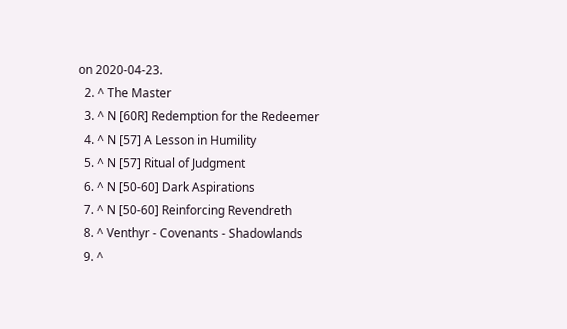on 2020-04-23.
  2. ^ The Master
  3. ^ N [60R] Redemption for the Redeemer
  4. ^ N [57] A Lesson in Humility
  5. ^ N [57] Ritual of Judgment
  6. ^ N [50-60] Dark Aspirations
  7. ^ N [50-60] Reinforcing Revendreth
  8. ^ Venthyr - Covenants - Shadowlands
  9. ^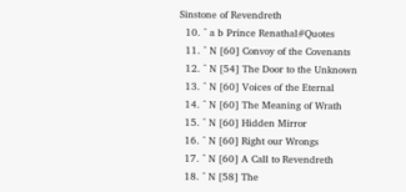Sinstone of Revendreth
  10. ^ a b Prince Renathal#Quotes
  11. ^ N [60] Convoy of the Covenants
  12. ^ N [54] The Door to the Unknown
  13. ^ N [60] Voices of the Eternal
  14. ^ N [60] The Meaning of Wrath
  15. ^ N [60] Hidden Mirror
  16. ^ N [60] Right our Wrongs
  17. ^ N [60] A Call to Revendreth
  18. ^ N [58] The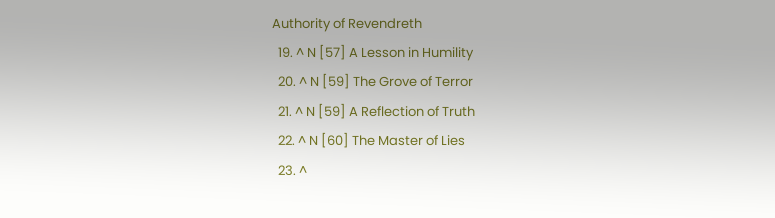Authority of Revendreth
  19. ^ N [57] A Lesson in Humility
  20. ^ N [59] The Grove of Terror
  21. ^ N [59] A Reflection of Truth
  22. ^ N [60] The Master of Lies
  23. ^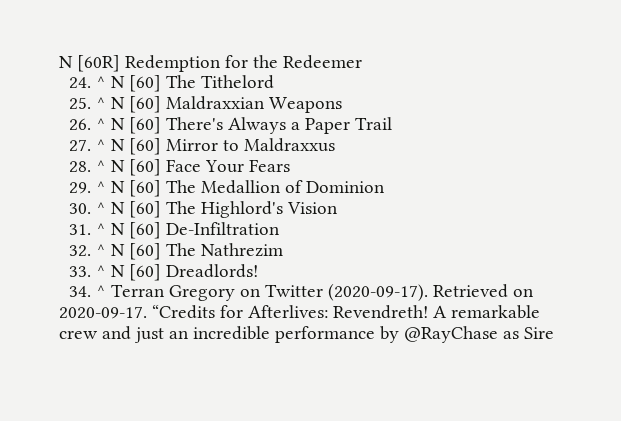N [60R] Redemption for the Redeemer
  24. ^ N [60] The Tithelord
  25. ^ N [60] Maldraxxian Weapons
  26. ^ N [60] There's Always a Paper Trail
  27. ^ N [60] Mirror to Maldraxxus
  28. ^ N [60] Face Your Fears
  29. ^ N [60] The Medallion of Dominion
  30. ^ N [60] The Highlord's Vision
  31. ^ N [60] De-Infiltration
  32. ^ N [60] The Nathrezim
  33. ^ N [60] Dreadlords!
  34. ^ Terran Gregory on Twitter (2020-09-17). Retrieved on 2020-09-17. “Credits for Afterlives: Revendreth! A remarkable crew and just an incredible performance by @RayChase as Sire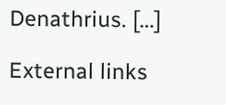Denathrius. [...]

External links